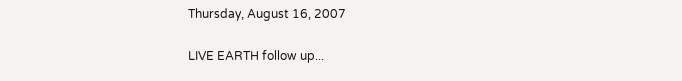Thursday, August 16, 2007

LIVE EARTH follow up...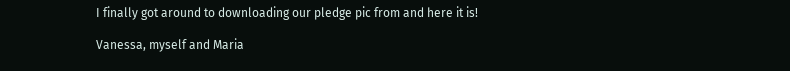I finally got around to downloading our pledge pic from and here it is!

Vanessa, myself and Maria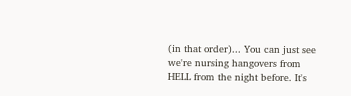(in that order)... You can just see we're nursing hangovers from HELL from the night before. It's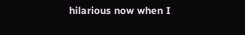hilarious now when I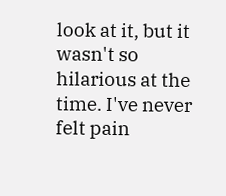look at it, but it wasn't so hilarious at the time. I've never felt pain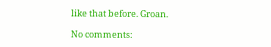like that before. Groan.

No comments: